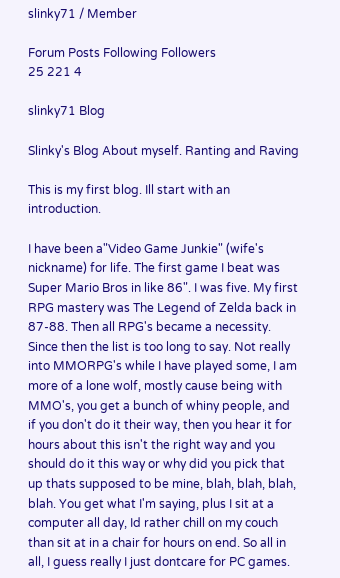slinky71 / Member

Forum Posts Following Followers
25 221 4

slinky71 Blog

Slinky's Blog About myself. Ranting and Raving

This is my first blog. Ill start with an introduction.

I have been a"Video Game Junkie" (wife's nickname) for life. The first game I beat was Super Mario Bros in like 86". I was five. My first RPG mastery was The Legend of Zelda back in 87-88. Then all RPG's became a necessity. Since then the list is too long to say. Not really into MMORPG's while I have played some, I am more of a lone wolf, mostly cause being with MMO's, you get a bunch of whiny people, and if you don't do it their way, then you hear it for hours about this isn't the right way and you should do it this way or why did you pick that up thats supposed to be mine, blah, blah, blah, blah. You get what I'm saying, plus I sit at a computer all day, Id rather chill on my couch than sit at in a chair for hours on end. So all in all, I guess really I just dontcare for PC games.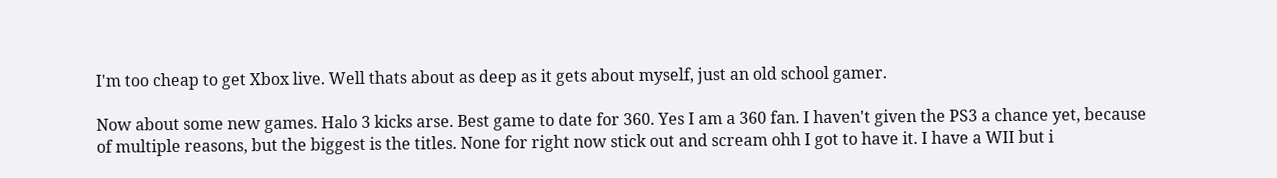I'm too cheap to get Xbox live. Well thats about as deep as it gets about myself, just an old school gamer.

Now about some new games. Halo 3 kicks arse. Best game to date for 360. Yes I am a 360 fan. I haven't given the PS3 a chance yet, because of multiple reasons, but the biggest is the titles. None for right now stick out and scream ohh I got to have it. I have a WII but i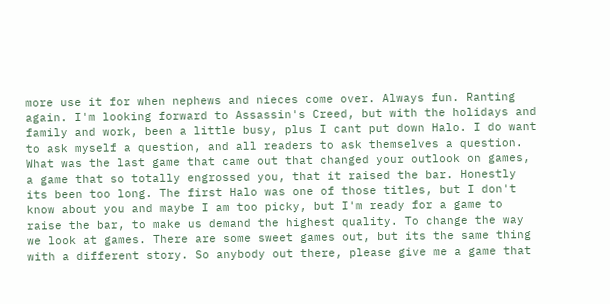more use it for when nephews and nieces come over. Always fun. Ranting again. I'm looking forward to Assassin's Creed, but with the holidays and family and work, been a little busy, plus I cant put down Halo. I do want to ask myself a question, and all readers to ask themselves a question. What was the last game that came out that changed your outlook on games, a game that so totally engrossed you, that it raised the bar. Honestly its been too long. The first Halo was one of those titles, but I don't know about you and maybe I am too picky, but I'm ready for a game to raise the bar, to make us demand the highest quality. To change the way we look at games. There are some sweet games out, but its the same thing with a different story. So anybody out there, please give me a game that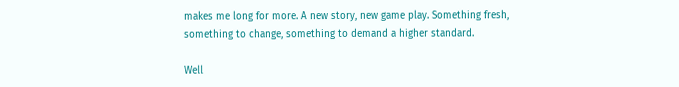makes me long for more. A new story, new game play. Something fresh, something to change, something to demand a higher standard.

Well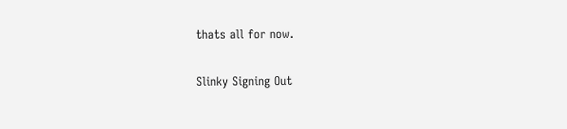thats all for now.

Slinky Signing Out